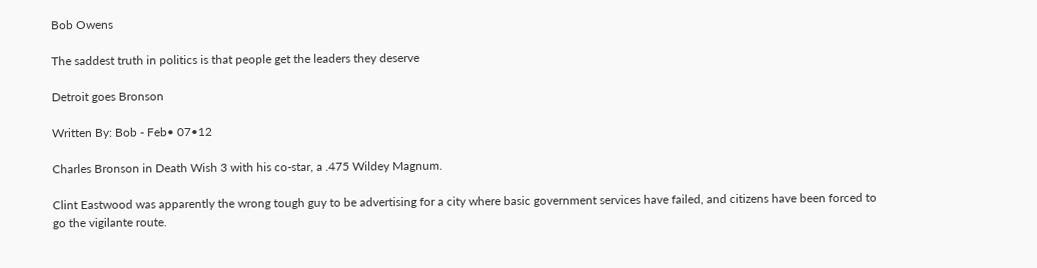Bob Owens

The saddest truth in politics is that people get the leaders they deserve

Detroit goes Bronson

Written By: Bob - Feb• 07•12

Charles Bronson in Death Wish 3 with his co-star, a .475 Wildey Magnum.

Clint Eastwood was apparently the wrong tough guy to be advertising for a city where basic government services have failed, and citizens have been forced to go the vigilante route.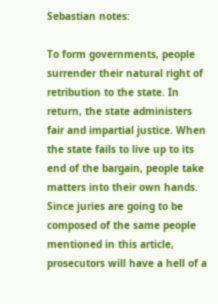Sebastian notes:

To form governments, people surrender their natural right of retribution to the state. In return, the state administers fair and impartial justice. When the state fails to live up to its end of the bargain, people take matters into their own hands. Since juries are going to be composed of the same people mentioned in this article, prosecutors will have a hell of a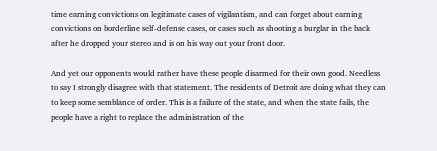time earning convictions on legitimate cases of vigilantism, and can forget about earning convictions on borderline self-defense cases, or cases such as shooting a burglar in the back after he dropped your stereo and is on his way out your front door.

And yet our opponents would rather have these people disarmed for their own good. Needless to say I strongly disagree with that statement. The residents of Detroit are doing what they can to keep some semblance of order. This is a failure of the state, and when the state fails, the people have a right to replace the administration of the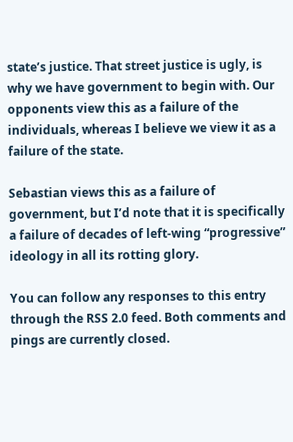state’s justice. That street justice is ugly, is why we have government to begin with. Our opponents view this as a failure of the individuals, whereas I believe we view it as a failure of the state.

Sebastian views this as a failure of government, but I’d note that it is specifically a failure of decades of left-wing “progressive” ideology in all its rotting glory.

You can follow any responses to this entry through the RSS 2.0 feed. Both comments and pings are currently closed.